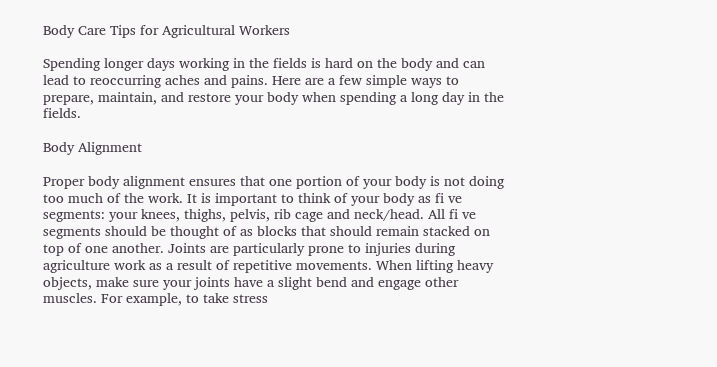Body Care Tips for Agricultural Workers

Spending longer days working in the fields is hard on the body and can lead to reoccurring aches and pains. Here are a few simple ways to prepare, maintain, and restore your body when spending a long day in the fields.

Body Alignment

Proper body alignment ensures that one portion of your body is not doing too much of the work. It is important to think of your body as fi ve segments: your knees, thighs, pelvis, rib cage and neck/head. All fi ve segments should be thought of as blocks that should remain stacked on top of one another. Joints are particularly prone to injuries during agriculture work as a result of repetitive movements. When lifting heavy objects, make sure your joints have a slight bend and engage other muscles. For example, to take stress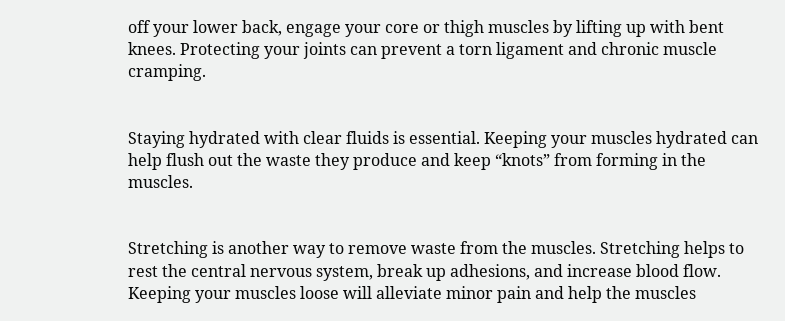off your lower back, engage your core or thigh muscles by lifting up with bent knees. Protecting your joints can prevent a torn ligament and chronic muscle cramping.


Staying hydrated with clear fluids is essential. Keeping your muscles hydrated can help flush out the waste they produce and keep “knots” from forming in the muscles.


Stretching is another way to remove waste from the muscles. Stretching helps to rest the central nervous system, break up adhesions, and increase blood flow. Keeping your muscles loose will alleviate minor pain and help the muscles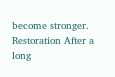become stronger. Restoration After a long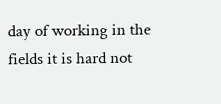day of working in the fields it is hard not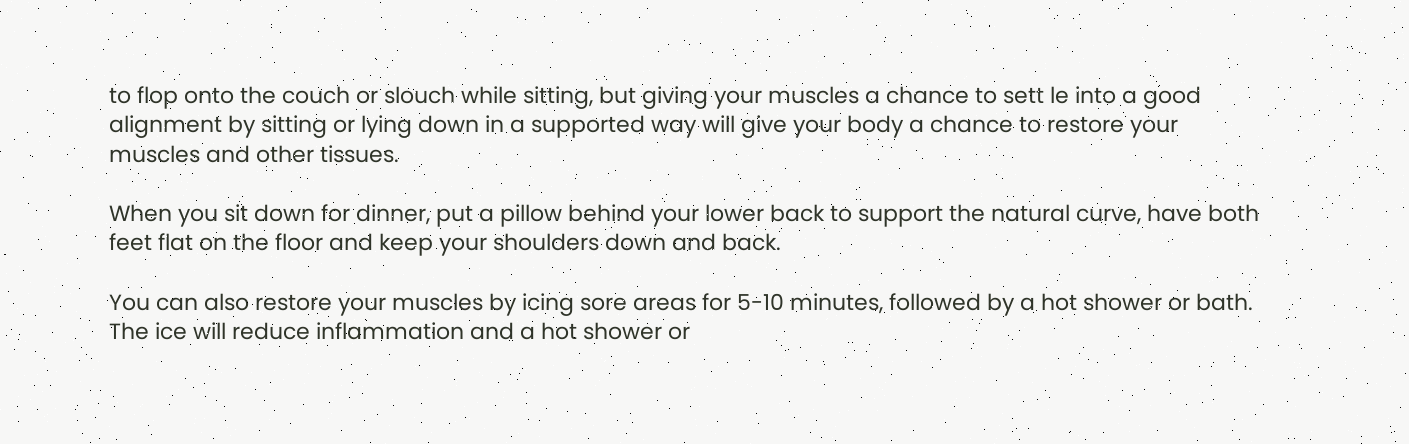to flop onto the couch or slouch while sitting, but giving your muscles a chance to sett le into a good alignment by sitting or lying down in a supported way will give your body a chance to restore your muscles and other tissues.

When you sit down for dinner, put a pillow behind your lower back to support the natural curve, have both feet flat on the floor and keep your shoulders down and back.

You can also restore your muscles by icing sore areas for 5-10 minutes, followed by a hot shower or bath. The ice will reduce inflammation and a hot shower or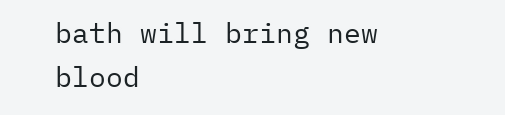bath will bring new blood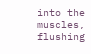into the muscles, flushing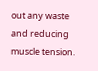out any waste and reducing muscle tension.